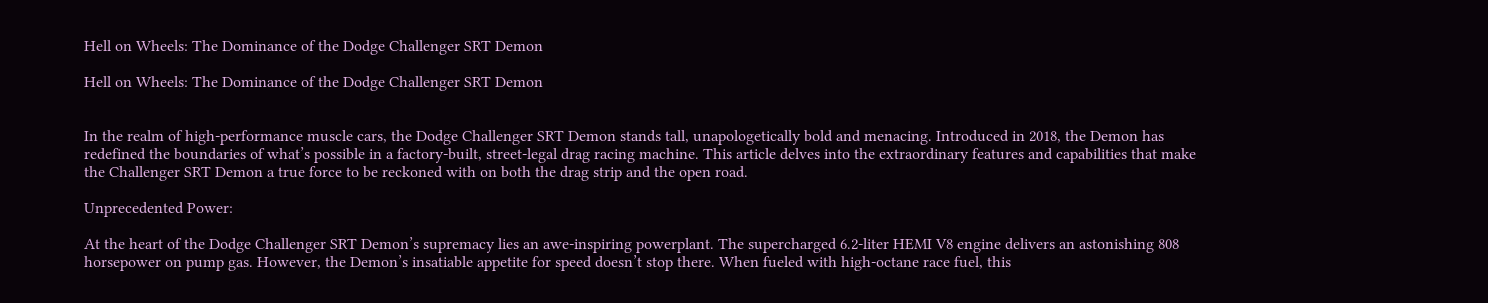Hell on Wheels: The Dominance of the Dodge Challenger SRT Demon

Hell on Wheels: The Dominance of the Dodge Challenger SRT Demon


In the realm of high-performance muscle cars, the Dodge Challenger SRT Demon stands tall, unapologetically bold and menacing. Introduced in 2018, the Demon has redefined the boundaries of what’s possible in a factory-built, street-legal drag racing machine. This article delves into the extraordinary features and capabilities that make the Challenger SRT Demon a true force to be reckoned with on both the drag strip and the open road.

Unprecedented Power:

At the heart of the Dodge Challenger SRT Demon’s supremacy lies an awe-inspiring powerplant. The supercharged 6.2-liter HEMI V8 engine delivers an astonishing 808 horsepower on pump gas. However, the Demon’s insatiable appetite for speed doesn’t stop there. When fueled with high-octane race fuel, this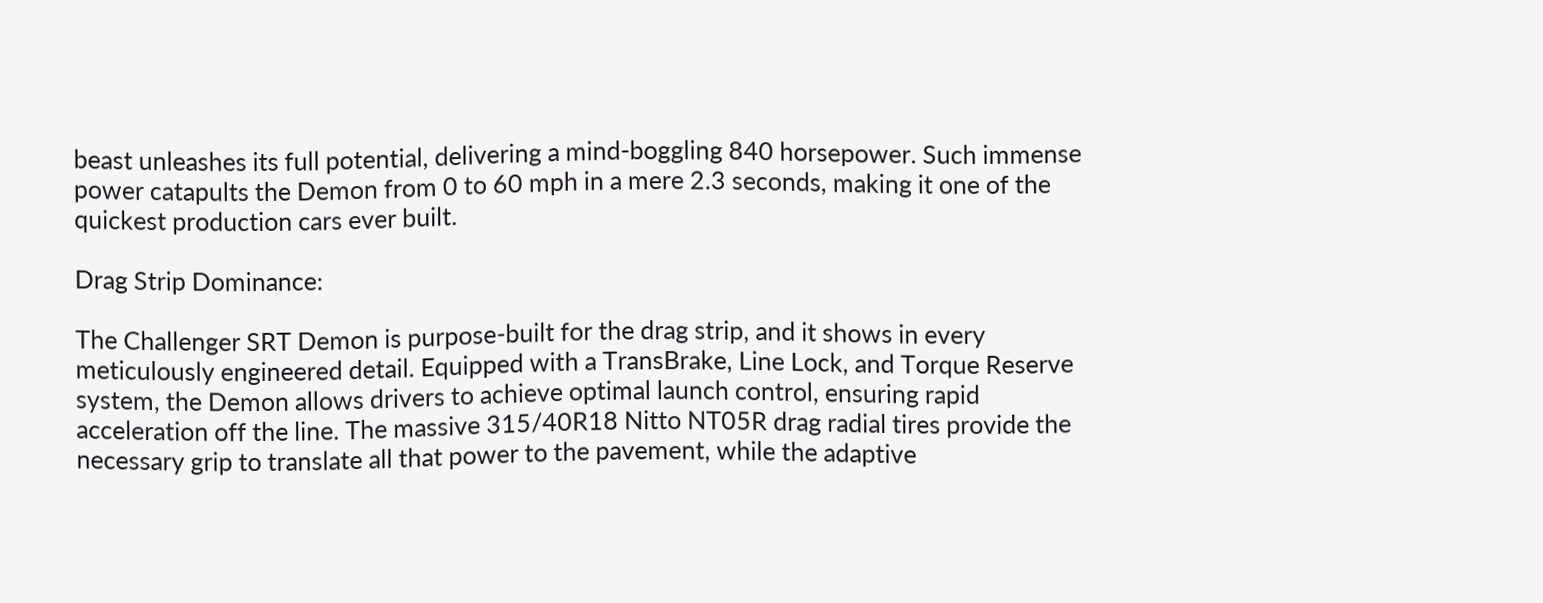beast unleashes its full potential, delivering a mind-boggling 840 horsepower. Such immense power catapults the Demon from 0 to 60 mph in a mere 2.3 seconds, making it one of the quickest production cars ever built.

Drag Strip Dominance:

The Challenger SRT Demon is purpose-built for the drag strip, and it shows in every meticulously engineered detail. Equipped with a TransBrake, Line Lock, and Torque Reserve system, the Demon allows drivers to achieve optimal launch control, ensuring rapid acceleration off the line. The massive 315/40R18 Nitto NT05R drag radial tires provide the necessary grip to translate all that power to the pavement, while the adaptive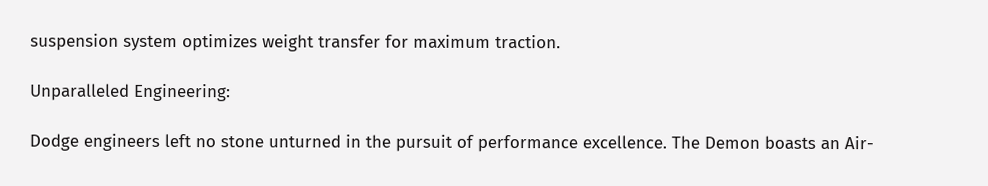suspension system optimizes weight transfer for maximum traction.

Unparalleled Engineering:

Dodge engineers left no stone unturned in the pursuit of performance excellence. The Demon boasts an Air-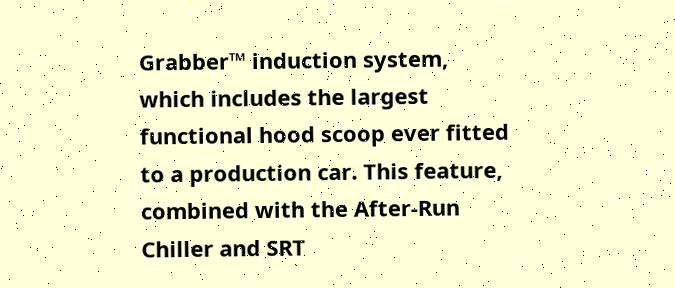Grabber™ induction system, which includes the largest functional hood scoop ever fitted to a production car. This feature, combined with the After-Run Chiller and SRT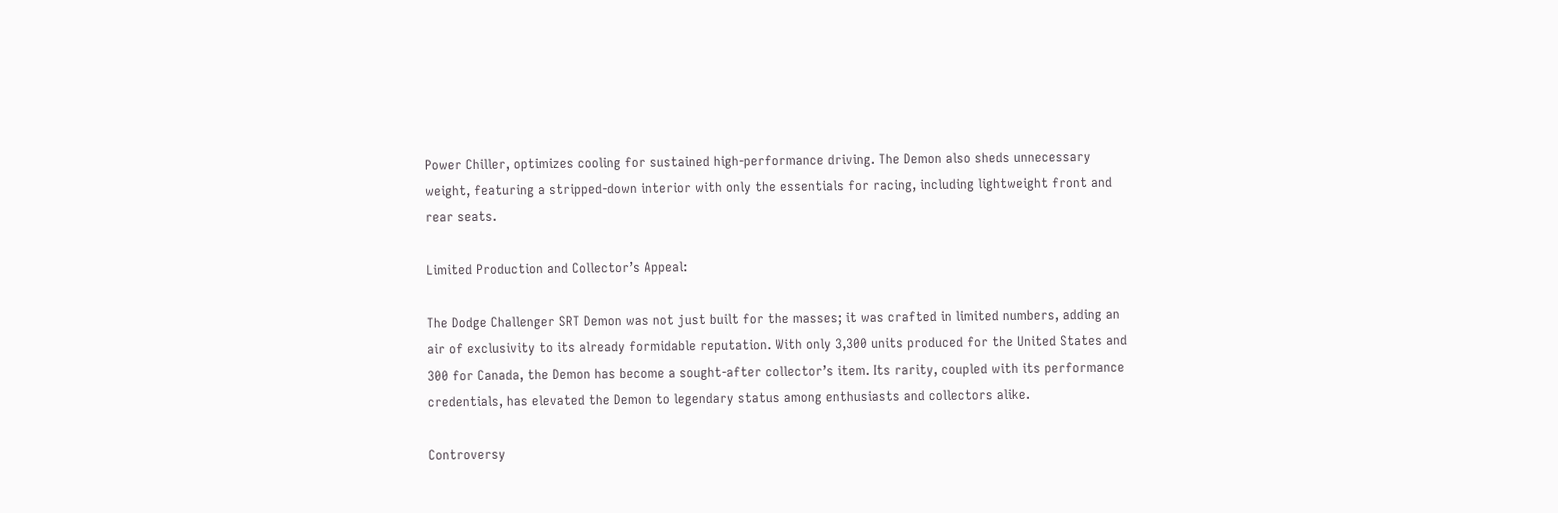Power Chiller, optimizes cooling for sustained high-performance driving. The Demon also sheds unnecessary weight, featuring a stripped-down interior with only the essentials for racing, including lightweight front and rear seats.

Limited Production and Collector’s Appeal:

The Dodge Challenger SRT Demon was not just built for the masses; it was crafted in limited numbers, adding an air of exclusivity to its already formidable reputation. With only 3,300 units produced for the United States and 300 for Canada, the Demon has become a sought-after collector’s item. Its rarity, coupled with its performance credentials, has elevated the Demon to legendary status among enthusiasts and collectors alike.

Controversy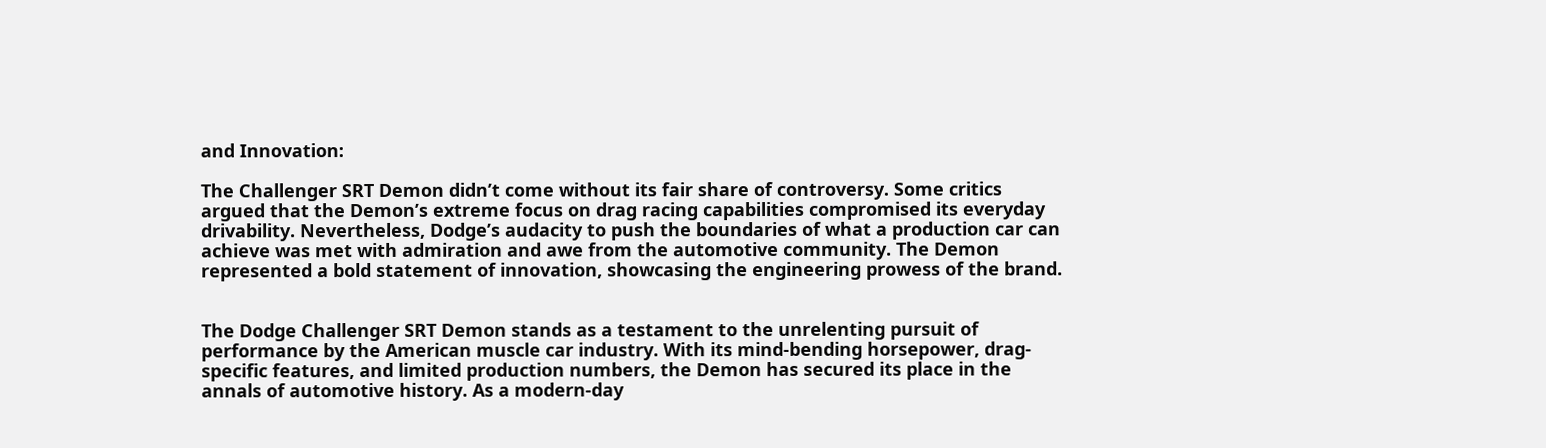and Innovation:

The Challenger SRT Demon didn’t come without its fair share of controversy. Some critics argued that the Demon’s extreme focus on drag racing capabilities compromised its everyday drivability. Nevertheless, Dodge’s audacity to push the boundaries of what a production car can achieve was met with admiration and awe from the automotive community. The Demon represented a bold statement of innovation, showcasing the engineering prowess of the brand.


The Dodge Challenger SRT Demon stands as a testament to the unrelenting pursuit of performance by the American muscle car industry. With its mind-bending horsepower, drag-specific features, and limited production numbers, the Demon has secured its place in the annals of automotive history. As a modern-day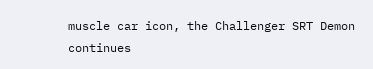muscle car icon, the Challenger SRT Demon continues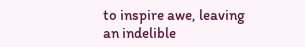to inspire awe, leaving an indelible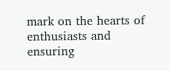mark on the hearts of enthusiasts and ensuring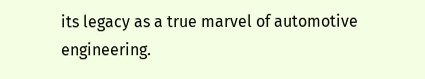its legacy as a true marvel of automotive engineering.